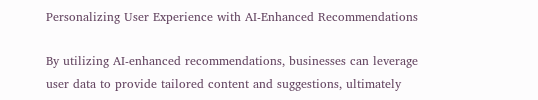Personalizing User Experience with AI-Enhanced Recommendations

By utilizing AI-enhanced recommendations, businesses can leverage user data to provide tailored content and suggestions, ultimately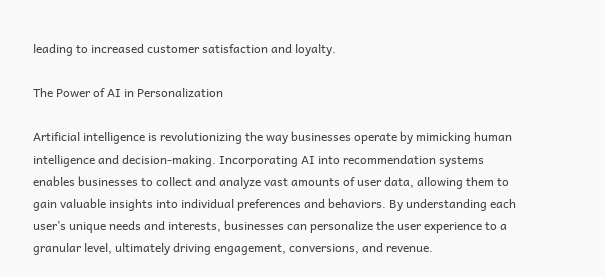leading to increased customer satisfaction and loyalty.

The Power of AI in Personalization

Artificial intelligence is revolutionizing the way businesses operate by mimicking human intelligence and decision-making. Incorporating AI into recommendation systems enables businesses to collect and analyze vast amounts of user data, allowing them to gain valuable insights into individual preferences and behaviors. By understanding each user’s unique needs and interests, businesses can personalize the user experience to a granular level, ultimately driving engagement, conversions, and revenue.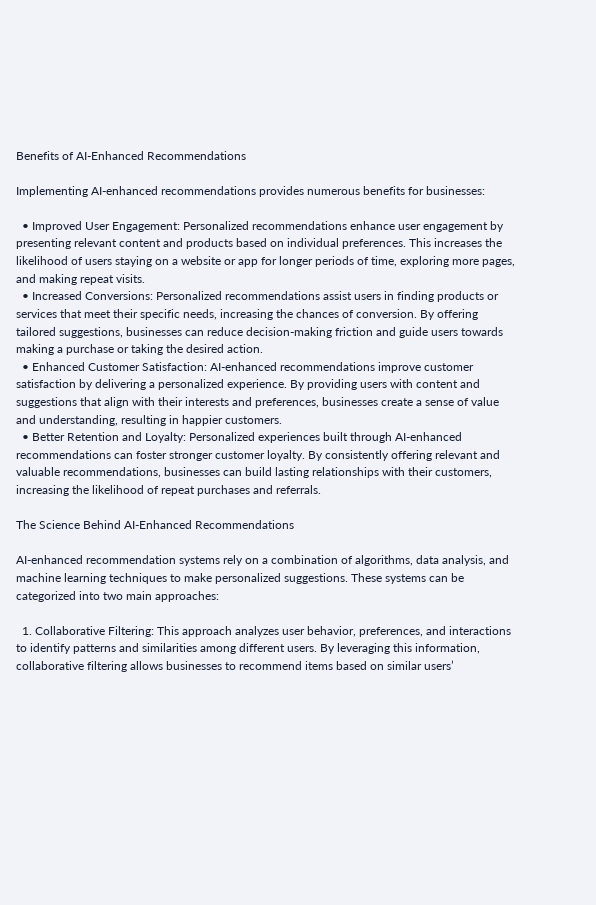Benefits of AI-Enhanced Recommendations

Implementing AI-enhanced recommendations provides numerous benefits for businesses:

  • Improved User Engagement: Personalized recommendations enhance user engagement by presenting relevant content and products based on individual preferences. This increases the likelihood of users staying on a website or app for longer periods of time, exploring more pages, and making repeat visits.
  • Increased Conversions: Personalized recommendations assist users in finding products or services that meet their specific needs, increasing the chances of conversion. By offering tailored suggestions, businesses can reduce decision-making friction and guide users towards making a purchase or taking the desired action.
  • Enhanced Customer Satisfaction: AI-enhanced recommendations improve customer satisfaction by delivering a personalized experience. By providing users with content and suggestions that align with their interests and preferences, businesses create a sense of value and understanding, resulting in happier customers.
  • Better Retention and Loyalty: Personalized experiences built through AI-enhanced recommendations can foster stronger customer loyalty. By consistently offering relevant and valuable recommendations, businesses can build lasting relationships with their customers, increasing the likelihood of repeat purchases and referrals.

The Science Behind AI-Enhanced Recommendations

AI-enhanced recommendation systems rely on a combination of algorithms, data analysis, and machine learning techniques to make personalized suggestions. These systems can be categorized into two main approaches:

  1. Collaborative Filtering: This approach analyzes user behavior, preferences, and interactions to identify patterns and similarities among different users. By leveraging this information, collaborative filtering allows businesses to recommend items based on similar users’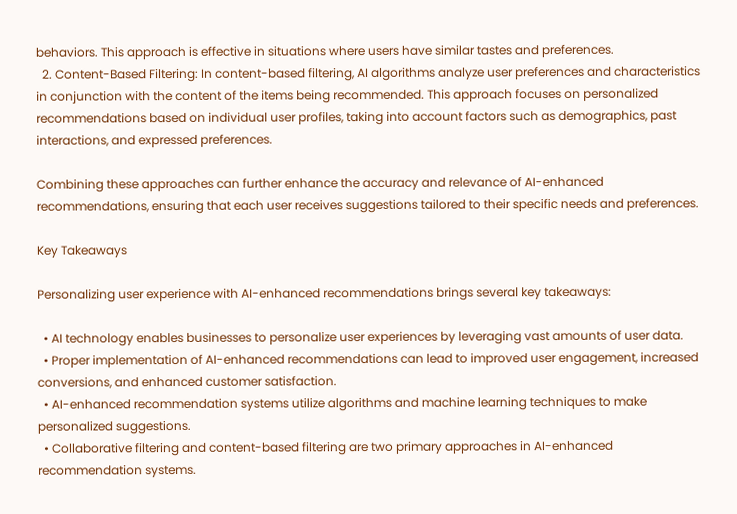behaviors. This approach is effective in situations where users have similar tastes and preferences.
  2. Content-Based Filtering: In content-based filtering, AI algorithms analyze user preferences and characteristics in conjunction with the content of the items being recommended. This approach focuses on personalized recommendations based on individual user profiles, taking into account factors such as demographics, past interactions, and expressed preferences.

Combining these approaches can further enhance the accuracy and relevance of AI-enhanced recommendations, ensuring that each user receives suggestions tailored to their specific needs and preferences.

Key Takeaways

Personalizing user experience with AI-enhanced recommendations brings several key takeaways:

  • AI technology enables businesses to personalize user experiences by leveraging vast amounts of user data.
  • Proper implementation of AI-enhanced recommendations can lead to improved user engagement, increased conversions, and enhanced customer satisfaction.
  • AI-enhanced recommendation systems utilize algorithms and machine learning techniques to make personalized suggestions.
  • Collaborative filtering and content-based filtering are two primary approaches in AI-enhanced recommendation systems.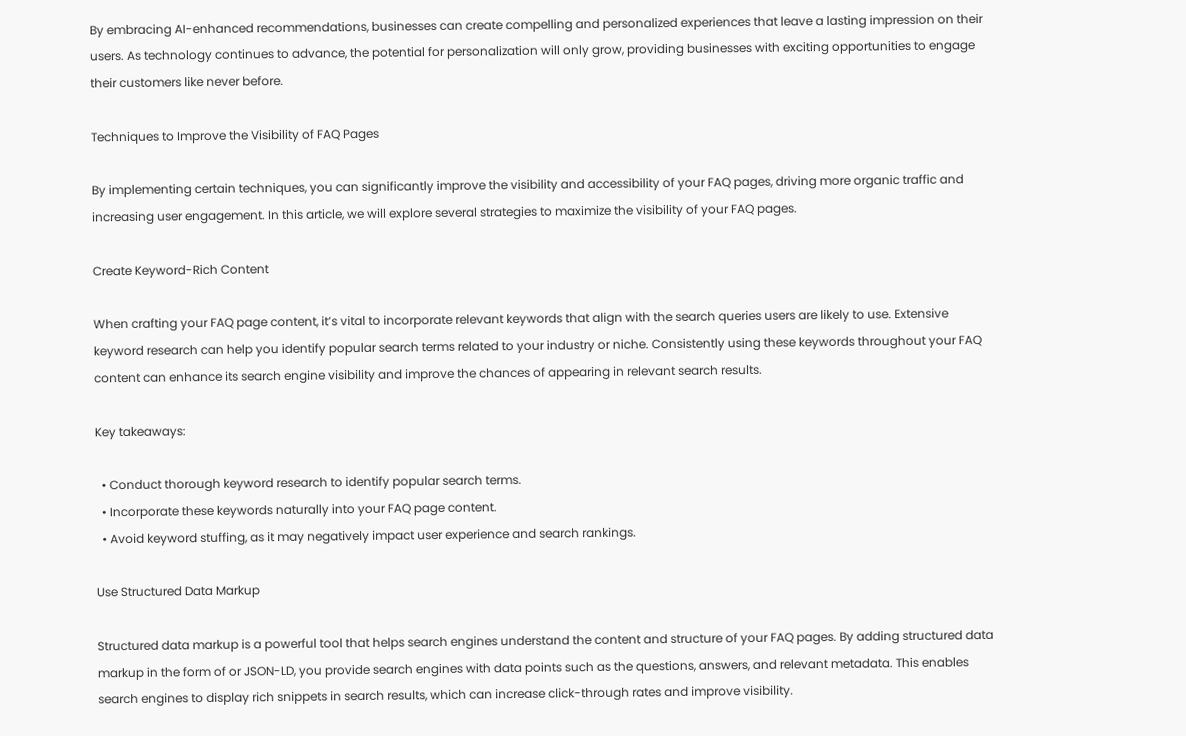By embracing AI-enhanced recommendations, businesses can create compelling and personalized experiences that leave a lasting impression on their users. As technology continues to advance, the potential for personalization will only grow, providing businesses with exciting opportunities to engage their customers like never before.

Techniques to Improve the Visibility of FAQ Pages

By implementing certain techniques, you can significantly improve the visibility and accessibility of your FAQ pages, driving more organic traffic and increasing user engagement. In this article, we will explore several strategies to maximize the visibility of your FAQ pages.

Create Keyword-Rich Content

When crafting your FAQ page content, it’s vital to incorporate relevant keywords that align with the search queries users are likely to use. Extensive keyword research can help you identify popular search terms related to your industry or niche. Consistently using these keywords throughout your FAQ content can enhance its search engine visibility and improve the chances of appearing in relevant search results.

Key takeaways:

  • Conduct thorough keyword research to identify popular search terms.
  • Incorporate these keywords naturally into your FAQ page content.
  • Avoid keyword stuffing, as it may negatively impact user experience and search rankings.

Use Structured Data Markup

Structured data markup is a powerful tool that helps search engines understand the content and structure of your FAQ pages. By adding structured data markup in the form of or JSON-LD, you provide search engines with data points such as the questions, answers, and relevant metadata. This enables search engines to display rich snippets in search results, which can increase click-through rates and improve visibility.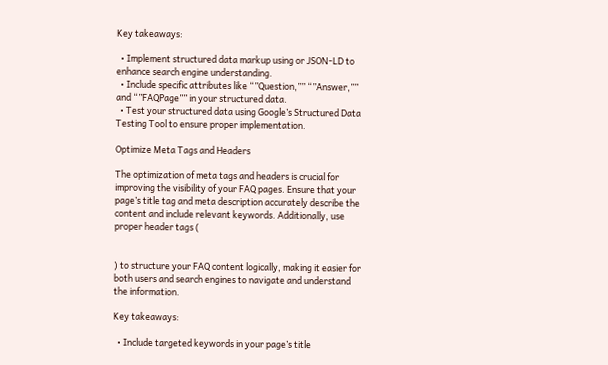Key takeaways:

  • Implement structured data markup using or JSON-LD to enhance search engine understanding.
  • Include specific attributes like “”Question,”” “”Answer,”” and “”FAQPage”” in your structured data.
  • Test your structured data using Google’s Structured Data Testing Tool to ensure proper implementation.

Optimize Meta Tags and Headers

The optimization of meta tags and headers is crucial for improving the visibility of your FAQ pages. Ensure that your page’s title tag and meta description accurately describe the content and include relevant keywords. Additionally, use proper header tags (


) to structure your FAQ content logically, making it easier for both users and search engines to navigate and understand the information.

Key takeaways:

  • Include targeted keywords in your page’s title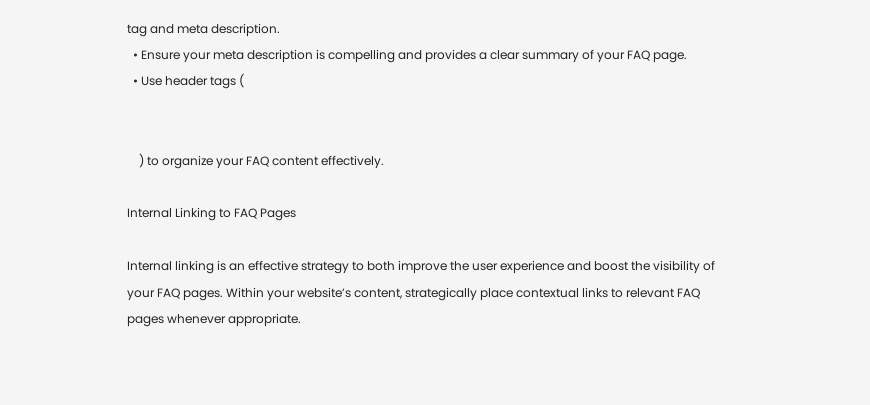tag and meta description.
  • Ensure your meta description is compelling and provides a clear summary of your FAQ page.
  • Use header tags (


    ) to organize your FAQ content effectively.

Internal Linking to FAQ Pages

Internal linking is an effective strategy to both improve the user experience and boost the visibility of your FAQ pages. Within your website’s content, strategically place contextual links to relevant FAQ pages whenever appropriate.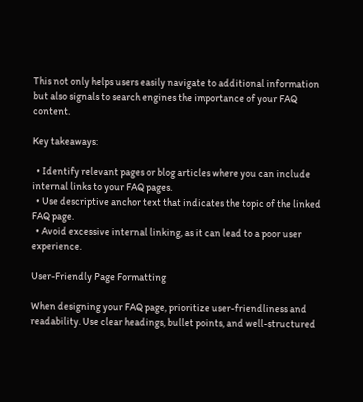This not only helps users easily navigate to additional information but also signals to search engines the importance of your FAQ content.

Key takeaways:

  • Identify relevant pages or blog articles where you can include internal links to your FAQ pages.
  • Use descriptive anchor text that indicates the topic of the linked FAQ page.
  • Avoid excessive internal linking, as it can lead to a poor user experience.

User-Friendly Page Formatting

When designing your FAQ page, prioritize user-friendliness and readability. Use clear headings, bullet points, and well-structured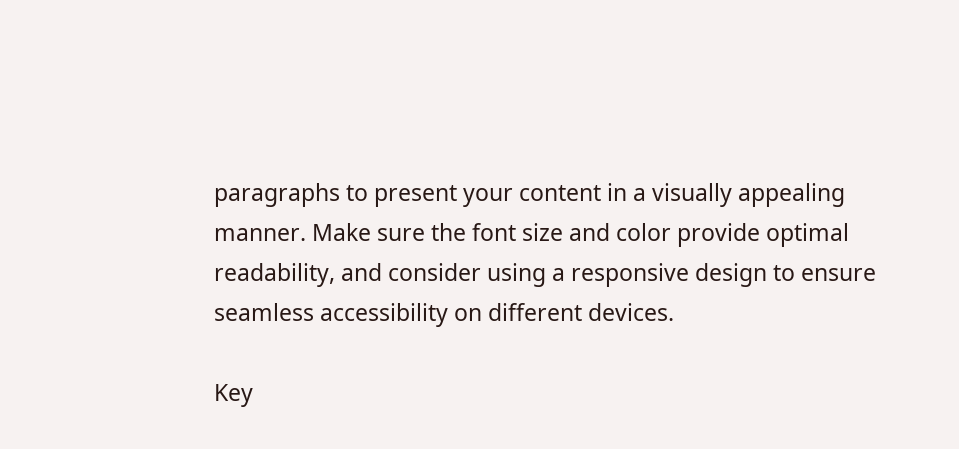paragraphs to present your content in a visually appealing manner. Make sure the font size and color provide optimal readability, and consider using a responsive design to ensure seamless accessibility on different devices.

Key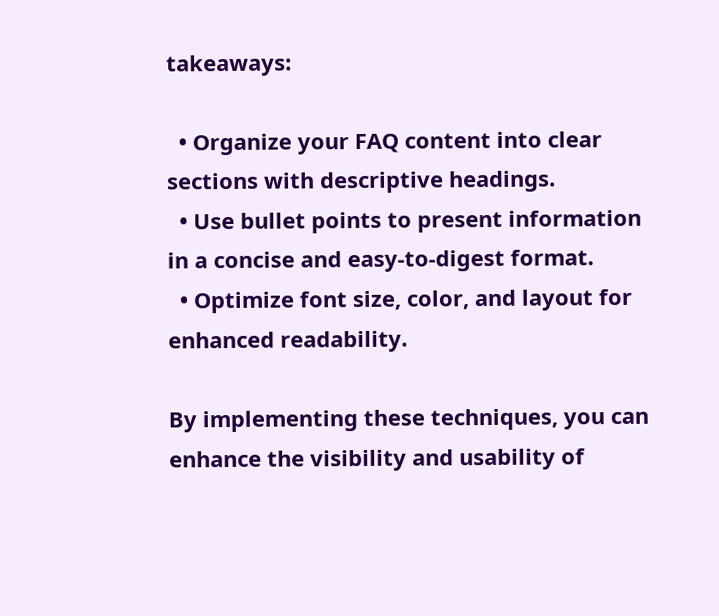takeaways:

  • Organize your FAQ content into clear sections with descriptive headings.
  • Use bullet points to present information in a concise and easy-to-digest format.
  • Optimize font size, color, and layout for enhanced readability.

By implementing these techniques, you can enhance the visibility and usability of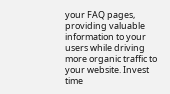your FAQ pages, providing valuable information to your users while driving more organic traffic to your website. Invest time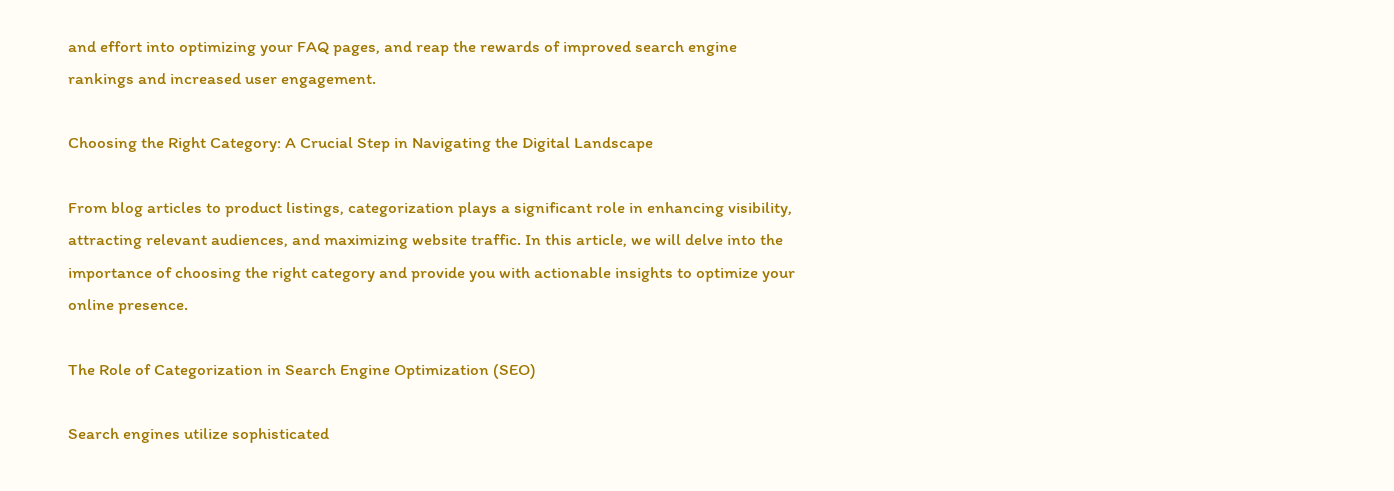and effort into optimizing your FAQ pages, and reap the rewards of improved search engine rankings and increased user engagement.

Choosing the Right Category: A Crucial Step in Navigating the Digital Landscape

From blog articles to product listings, categorization plays a significant role in enhancing visibility, attracting relevant audiences, and maximizing website traffic. In this article, we will delve into the importance of choosing the right category and provide you with actionable insights to optimize your online presence.

The Role of Categorization in Search Engine Optimization (SEO)

Search engines utilize sophisticated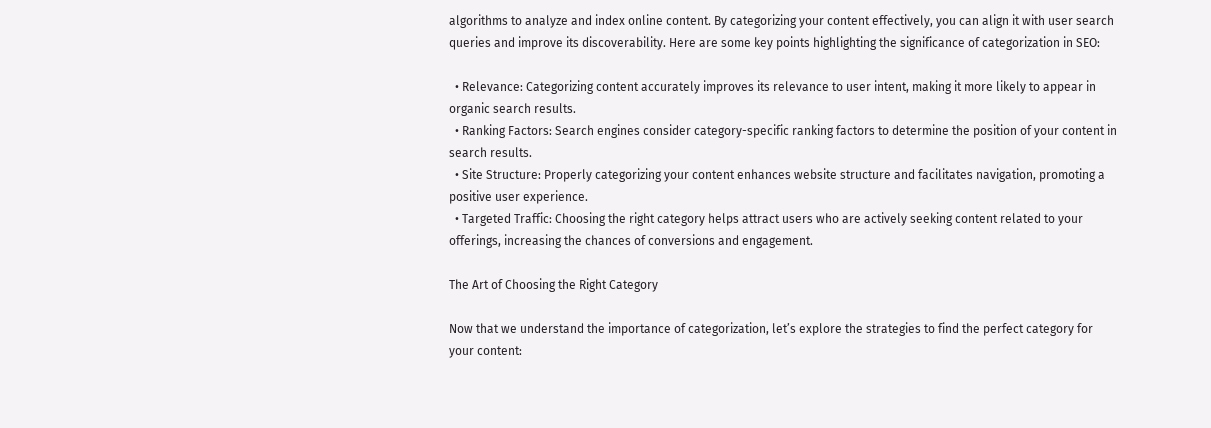algorithms to analyze and index online content. By categorizing your content effectively, you can align it with user search queries and improve its discoverability. Here are some key points highlighting the significance of categorization in SEO:

  • Relevance: Categorizing content accurately improves its relevance to user intent, making it more likely to appear in organic search results.
  • Ranking Factors: Search engines consider category-specific ranking factors to determine the position of your content in search results.
  • Site Structure: Properly categorizing your content enhances website structure and facilitates navigation, promoting a positive user experience.
  • Targeted Traffic: Choosing the right category helps attract users who are actively seeking content related to your offerings, increasing the chances of conversions and engagement.

The Art of Choosing the Right Category

Now that we understand the importance of categorization, let’s explore the strategies to find the perfect category for your content: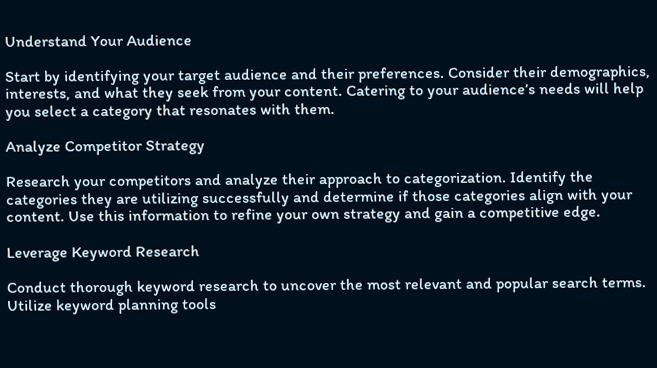Understand Your Audience

Start by identifying your target audience and their preferences. Consider their demographics, interests, and what they seek from your content. Catering to your audience’s needs will help you select a category that resonates with them.

Analyze Competitor Strategy

Research your competitors and analyze their approach to categorization. Identify the categories they are utilizing successfully and determine if those categories align with your content. Use this information to refine your own strategy and gain a competitive edge.

Leverage Keyword Research

Conduct thorough keyword research to uncover the most relevant and popular search terms. Utilize keyword planning tools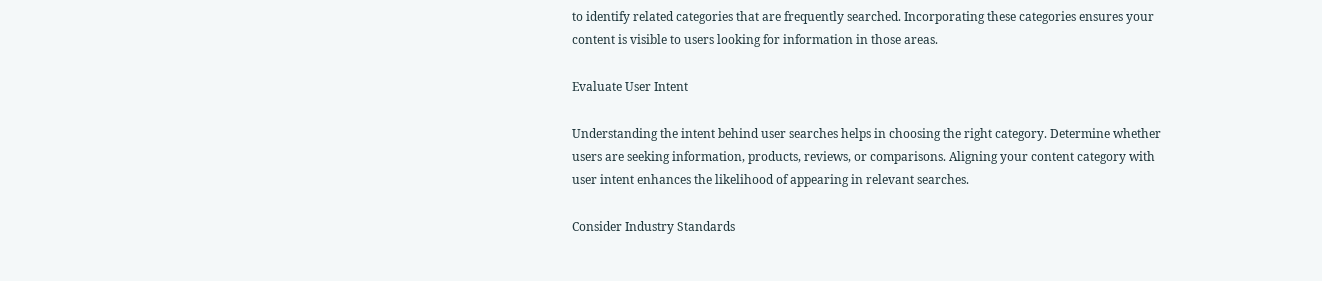to identify related categories that are frequently searched. Incorporating these categories ensures your content is visible to users looking for information in those areas.

Evaluate User Intent

Understanding the intent behind user searches helps in choosing the right category. Determine whether users are seeking information, products, reviews, or comparisons. Aligning your content category with user intent enhances the likelihood of appearing in relevant searches.

Consider Industry Standards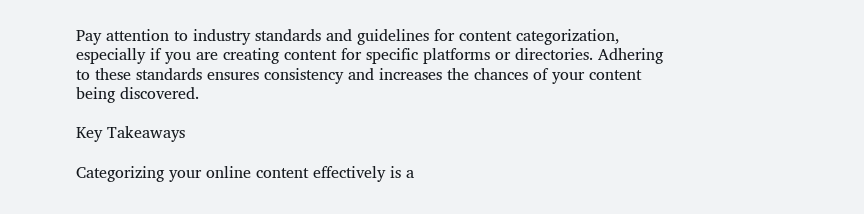Pay attention to industry standards and guidelines for content categorization, especially if you are creating content for specific platforms or directories. Adhering to these standards ensures consistency and increases the chances of your content being discovered.

Key Takeaways

Categorizing your online content effectively is a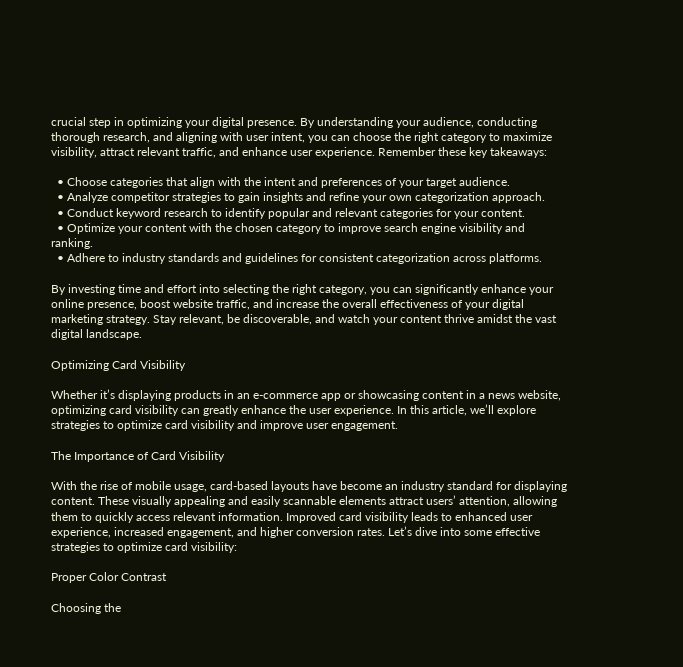crucial step in optimizing your digital presence. By understanding your audience, conducting thorough research, and aligning with user intent, you can choose the right category to maximize visibility, attract relevant traffic, and enhance user experience. Remember these key takeaways:

  • Choose categories that align with the intent and preferences of your target audience.
  • Analyze competitor strategies to gain insights and refine your own categorization approach.
  • Conduct keyword research to identify popular and relevant categories for your content.
  • Optimize your content with the chosen category to improve search engine visibility and ranking.
  • Adhere to industry standards and guidelines for consistent categorization across platforms.

By investing time and effort into selecting the right category, you can significantly enhance your online presence, boost website traffic, and increase the overall effectiveness of your digital marketing strategy. Stay relevant, be discoverable, and watch your content thrive amidst the vast digital landscape.

Optimizing Card Visibility

Whether it’s displaying products in an e-commerce app or showcasing content in a news website, optimizing card visibility can greatly enhance the user experience. In this article, we’ll explore strategies to optimize card visibility and improve user engagement.

The Importance of Card Visibility

With the rise of mobile usage, card-based layouts have become an industry standard for displaying content. These visually appealing and easily scannable elements attract users’ attention, allowing them to quickly access relevant information. Improved card visibility leads to enhanced user experience, increased engagement, and higher conversion rates. Let’s dive into some effective strategies to optimize card visibility:

Proper Color Contrast

Choosing the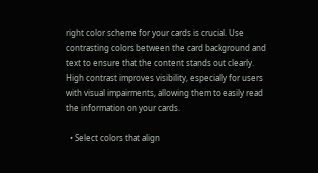right color scheme for your cards is crucial. Use contrasting colors between the card background and text to ensure that the content stands out clearly. High contrast improves visibility, especially for users with visual impairments, allowing them to easily read the information on your cards.

  • Select colors that align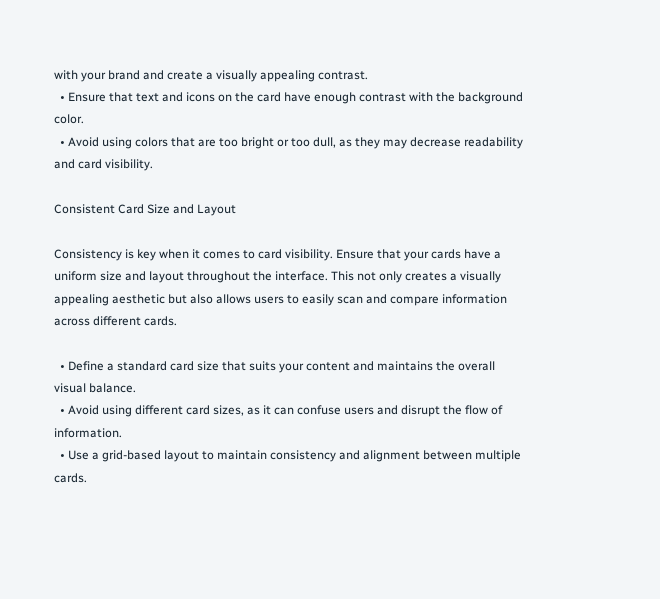with your brand and create a visually appealing contrast.
  • Ensure that text and icons on the card have enough contrast with the background color.
  • Avoid using colors that are too bright or too dull, as they may decrease readability and card visibility.

Consistent Card Size and Layout

Consistency is key when it comes to card visibility. Ensure that your cards have a uniform size and layout throughout the interface. This not only creates a visually appealing aesthetic but also allows users to easily scan and compare information across different cards.

  • Define a standard card size that suits your content and maintains the overall visual balance.
  • Avoid using different card sizes, as it can confuse users and disrupt the flow of information.
  • Use a grid-based layout to maintain consistency and alignment between multiple cards.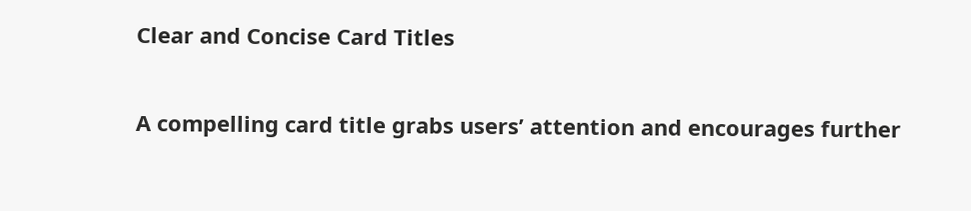Clear and Concise Card Titles

A compelling card title grabs users’ attention and encourages further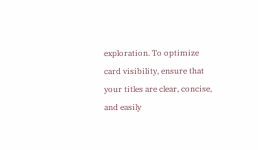exploration. To optimize card visibility, ensure that your titles are clear, concise, and easily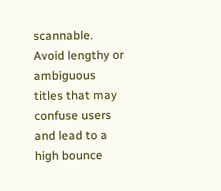scannable. Avoid lengthy or ambiguous titles that may confuse users and lead to a high bounce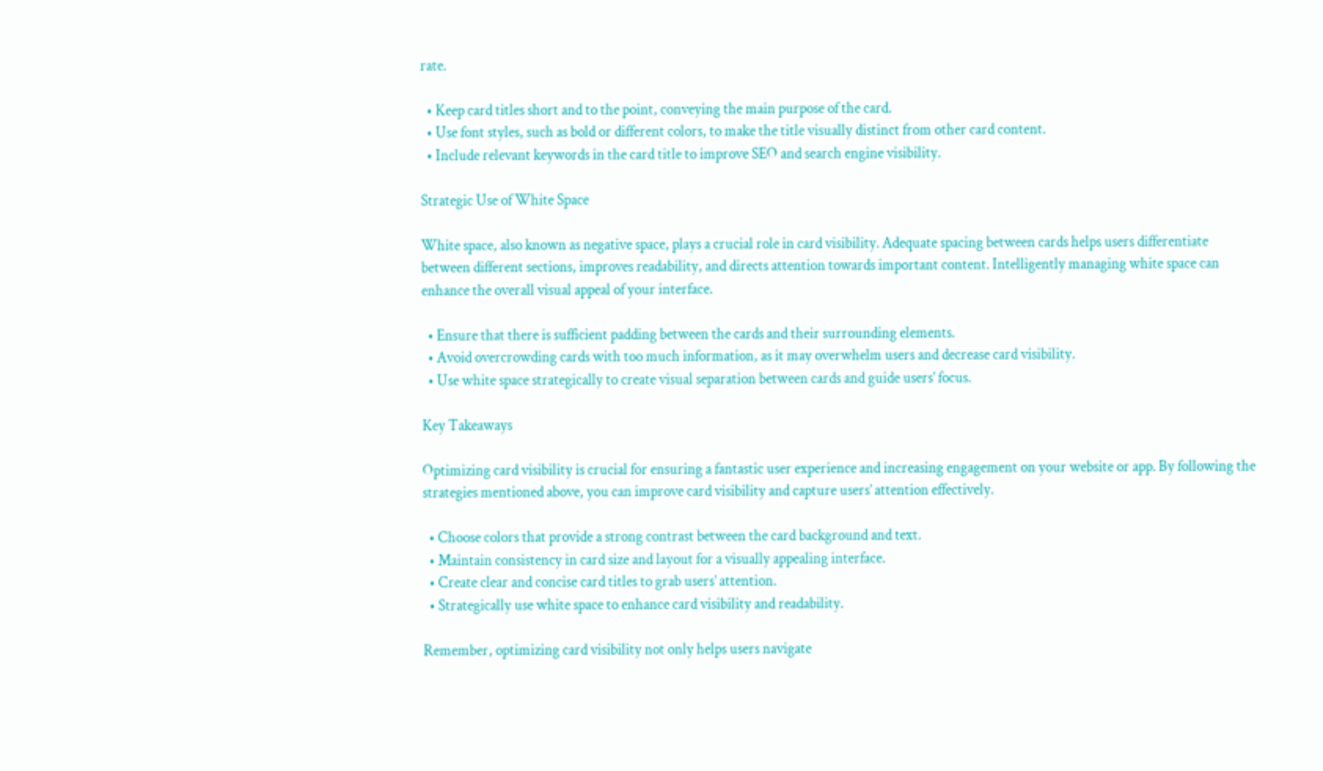rate.

  • Keep card titles short and to the point, conveying the main purpose of the card.
  • Use font styles, such as bold or different colors, to make the title visually distinct from other card content.
  • Include relevant keywords in the card title to improve SEO and search engine visibility.

Strategic Use of White Space

White space, also known as negative space, plays a crucial role in card visibility. Adequate spacing between cards helps users differentiate between different sections, improves readability, and directs attention towards important content. Intelligently managing white space can enhance the overall visual appeal of your interface.

  • Ensure that there is sufficient padding between the cards and their surrounding elements.
  • Avoid overcrowding cards with too much information, as it may overwhelm users and decrease card visibility.
  • Use white space strategically to create visual separation between cards and guide users’ focus.

Key Takeaways

Optimizing card visibility is crucial for ensuring a fantastic user experience and increasing engagement on your website or app. By following the strategies mentioned above, you can improve card visibility and capture users’ attention effectively.

  • Choose colors that provide a strong contrast between the card background and text.
  • Maintain consistency in card size and layout for a visually appealing interface.
  • Create clear and concise card titles to grab users’ attention.
  • Strategically use white space to enhance card visibility and readability.

Remember, optimizing card visibility not only helps users navigate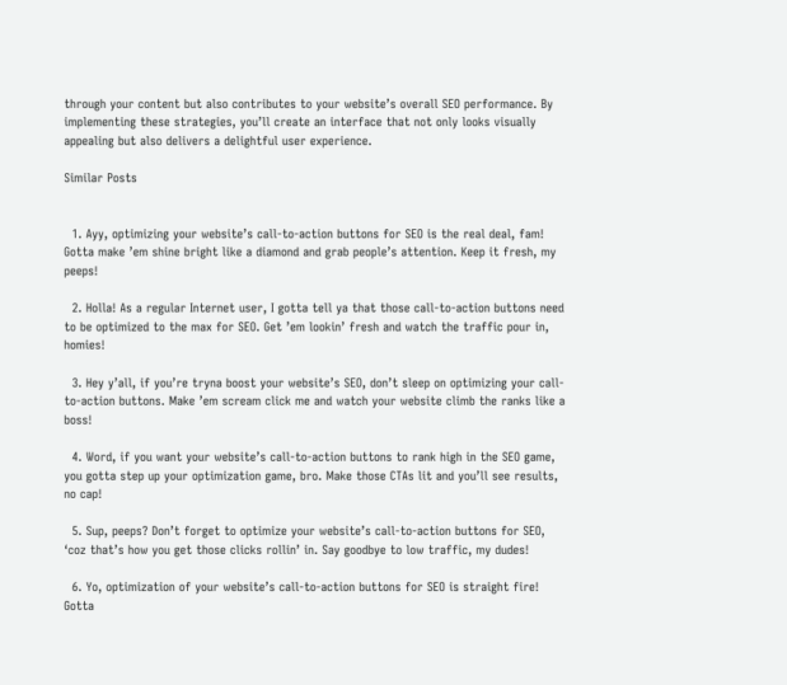through your content but also contributes to your website’s overall SEO performance. By implementing these strategies, you’ll create an interface that not only looks visually appealing but also delivers a delightful user experience.

Similar Posts


  1. Ayy, optimizing your website’s call-to-action buttons for SEO is the real deal, fam! Gotta make ’em shine bright like a diamond and grab people’s attention. Keep it fresh, my peeps!

  2. Holla! As a regular Internet user, I gotta tell ya that those call-to-action buttons need to be optimized to the max for SEO. Get ’em lookin’ fresh and watch the traffic pour in, homies!

  3. Hey y’all, if you’re tryna boost your website’s SEO, don’t sleep on optimizing your call-to-action buttons. Make ’em scream click me and watch your website climb the ranks like a boss!

  4. Word, if you want your website’s call-to-action buttons to rank high in the SEO game, you gotta step up your optimization game, bro. Make those CTAs lit and you’ll see results, no cap!

  5. Sup, peeps? Don’t forget to optimize your website’s call-to-action buttons for SEO, ‘coz that’s how you get those clicks rollin’ in. Say goodbye to low traffic, my dudes!

  6. Yo, optimization of your website’s call-to-action buttons for SEO is straight fire! Gotta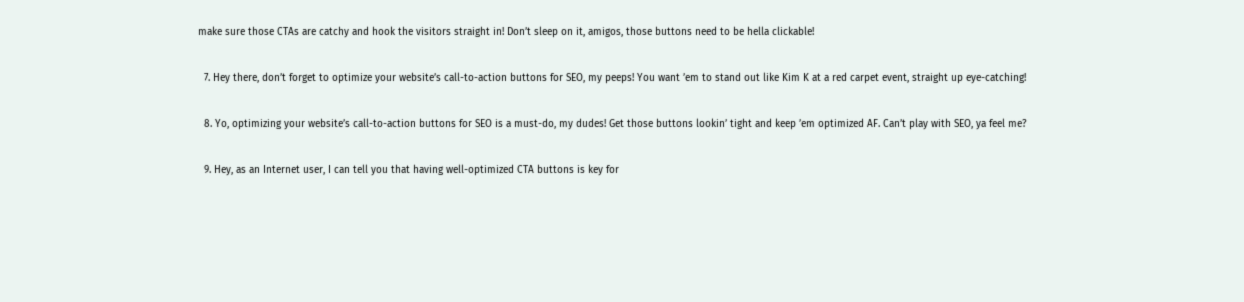make sure those CTAs are catchy and hook the visitors straight in! Don’t sleep on it, amigos, those buttons need to be hella clickable!

  7. Hey there, don’t forget to optimize your website’s call-to-action buttons for SEO, my peeps! You want ’em to stand out like Kim K at a red carpet event, straight up eye-catching!

  8. Yo, optimizing your website’s call-to-action buttons for SEO is a must-do, my dudes! Get those buttons lookin’ tight and keep ’em optimized AF. Can’t play with SEO, ya feel me?

  9. Hey, as an Internet user, I can tell you that having well-optimized CTA buttons is key for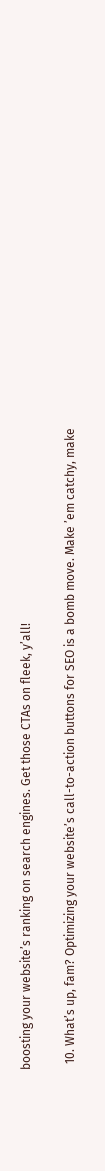boosting your website’s ranking on search engines. Get those CTAs on fleek, y’all!

  10. What’s up, fam? Optimizing your website’s call-to-action buttons for SEO is a bomb move. Make ’em catchy, make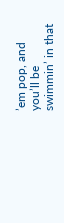’em pop, and you’ll be swimmin’ in that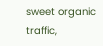sweet organic traffic,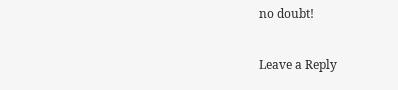no doubt!

Leave a Reply